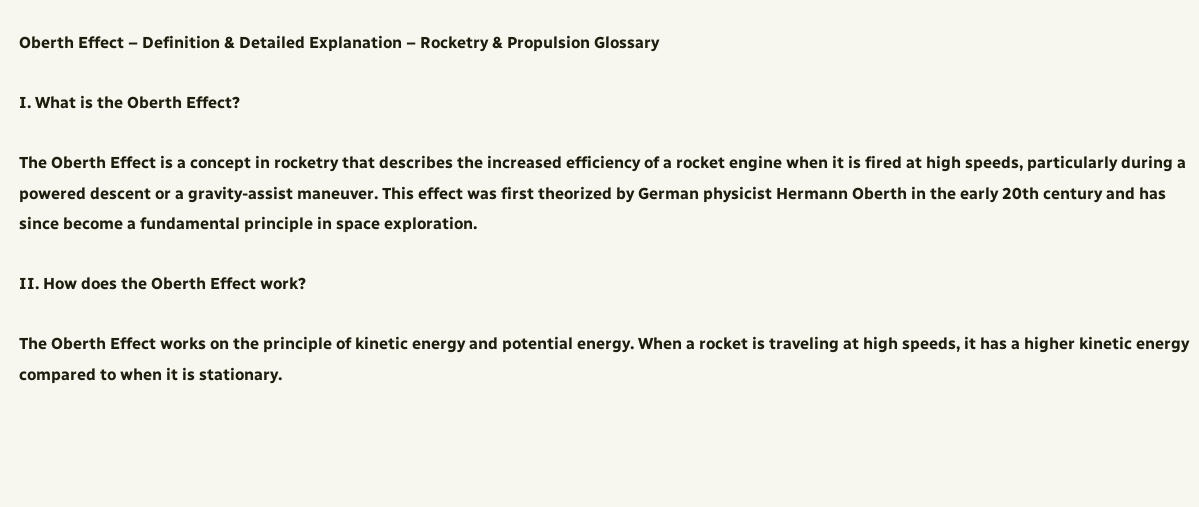Oberth Effect – Definition & Detailed Explanation – Rocketry & Propulsion Glossary

I. What is the Oberth Effect?

The Oberth Effect is a concept in rocketry that describes the increased efficiency of a rocket engine when it is fired at high speeds, particularly during a powered descent or a gravity-assist maneuver. This effect was first theorized by German physicist Hermann Oberth in the early 20th century and has since become a fundamental principle in space exploration.

II. How does the Oberth Effect work?

The Oberth Effect works on the principle of kinetic energy and potential energy. When a rocket is traveling at high speeds, it has a higher kinetic energy compared to when it is stationary.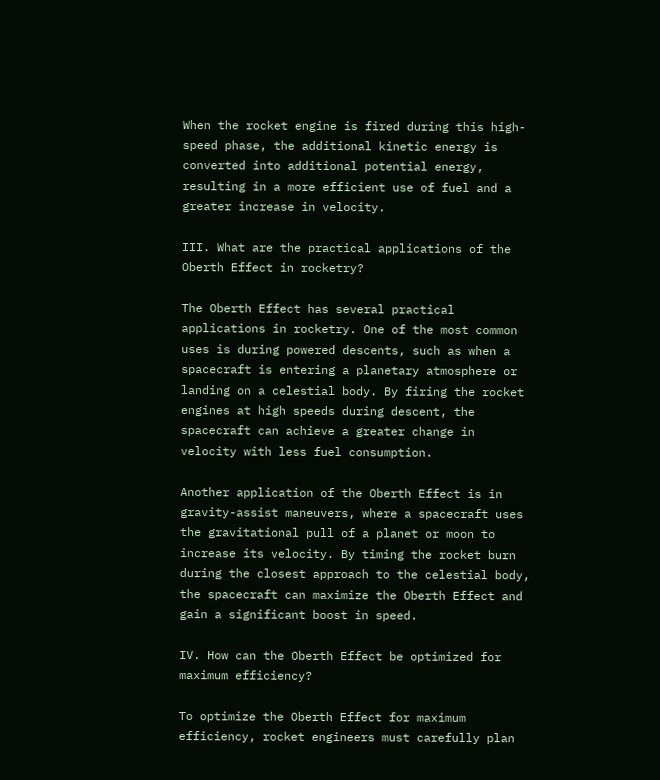When the rocket engine is fired during this high-speed phase, the additional kinetic energy is converted into additional potential energy, resulting in a more efficient use of fuel and a greater increase in velocity.

III. What are the practical applications of the Oberth Effect in rocketry?

The Oberth Effect has several practical applications in rocketry. One of the most common uses is during powered descents, such as when a spacecraft is entering a planetary atmosphere or landing on a celestial body. By firing the rocket engines at high speeds during descent, the spacecraft can achieve a greater change in velocity with less fuel consumption.

Another application of the Oberth Effect is in gravity-assist maneuvers, where a spacecraft uses the gravitational pull of a planet or moon to increase its velocity. By timing the rocket burn during the closest approach to the celestial body, the spacecraft can maximize the Oberth Effect and gain a significant boost in speed.

IV. How can the Oberth Effect be optimized for maximum efficiency?

To optimize the Oberth Effect for maximum efficiency, rocket engineers must carefully plan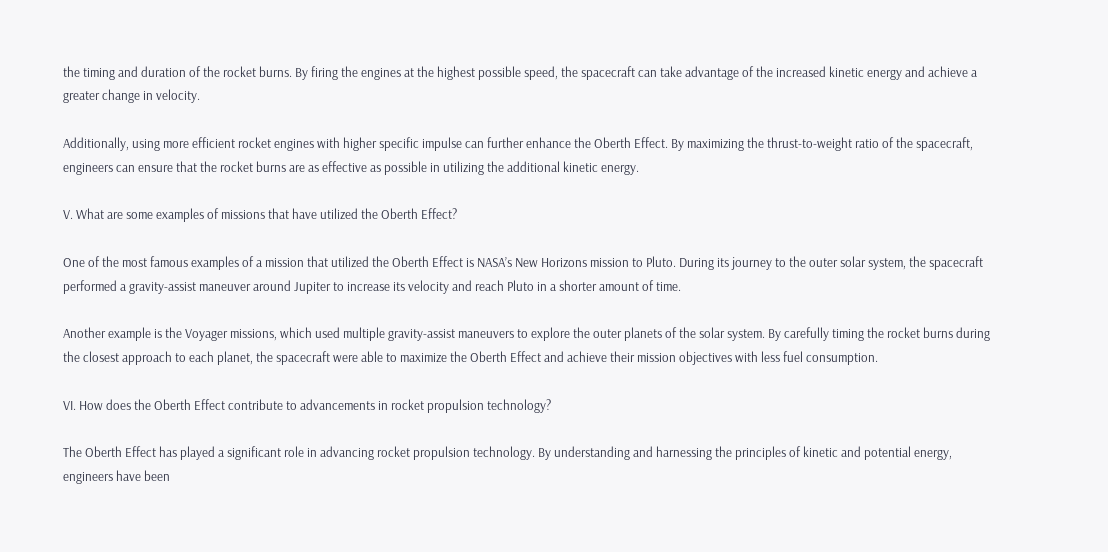the timing and duration of the rocket burns. By firing the engines at the highest possible speed, the spacecraft can take advantage of the increased kinetic energy and achieve a greater change in velocity.

Additionally, using more efficient rocket engines with higher specific impulse can further enhance the Oberth Effect. By maximizing the thrust-to-weight ratio of the spacecraft, engineers can ensure that the rocket burns are as effective as possible in utilizing the additional kinetic energy.

V. What are some examples of missions that have utilized the Oberth Effect?

One of the most famous examples of a mission that utilized the Oberth Effect is NASA’s New Horizons mission to Pluto. During its journey to the outer solar system, the spacecraft performed a gravity-assist maneuver around Jupiter to increase its velocity and reach Pluto in a shorter amount of time.

Another example is the Voyager missions, which used multiple gravity-assist maneuvers to explore the outer planets of the solar system. By carefully timing the rocket burns during the closest approach to each planet, the spacecraft were able to maximize the Oberth Effect and achieve their mission objectives with less fuel consumption.

VI. How does the Oberth Effect contribute to advancements in rocket propulsion technology?

The Oberth Effect has played a significant role in advancing rocket propulsion technology. By understanding and harnessing the principles of kinetic and potential energy, engineers have been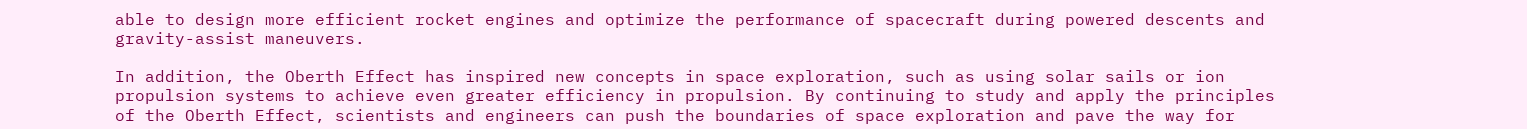able to design more efficient rocket engines and optimize the performance of spacecraft during powered descents and gravity-assist maneuvers.

In addition, the Oberth Effect has inspired new concepts in space exploration, such as using solar sails or ion propulsion systems to achieve even greater efficiency in propulsion. By continuing to study and apply the principles of the Oberth Effect, scientists and engineers can push the boundaries of space exploration and pave the way for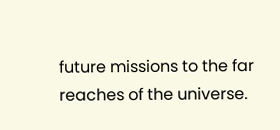future missions to the far reaches of the universe.